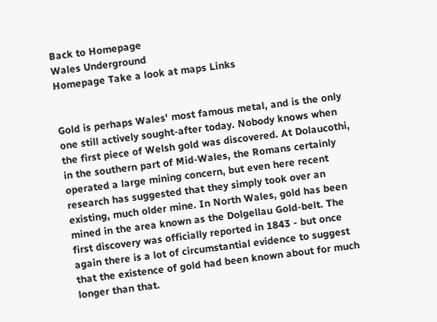Back to Homepage
Wales Underground
Homepage Take a look at maps Links


Gold is perhaps Wales' most famous metal, and is the only one still actively sought-after today. Nobody knows when the first piece of Welsh gold was discovered. At Dolaucothi, in the southern part of Mid-Wales, the Romans certainly operated a large mining concern, but even here recent research has suggested that they simply took over an existing, much older mine. In North Wales, gold has been mined in the area known as the Dolgellau Gold-belt. The first discovery was officially reported in 1843 - but once again there is a lot of circumstantial evidence to suggest that the existence of gold had been known about for much longer than that.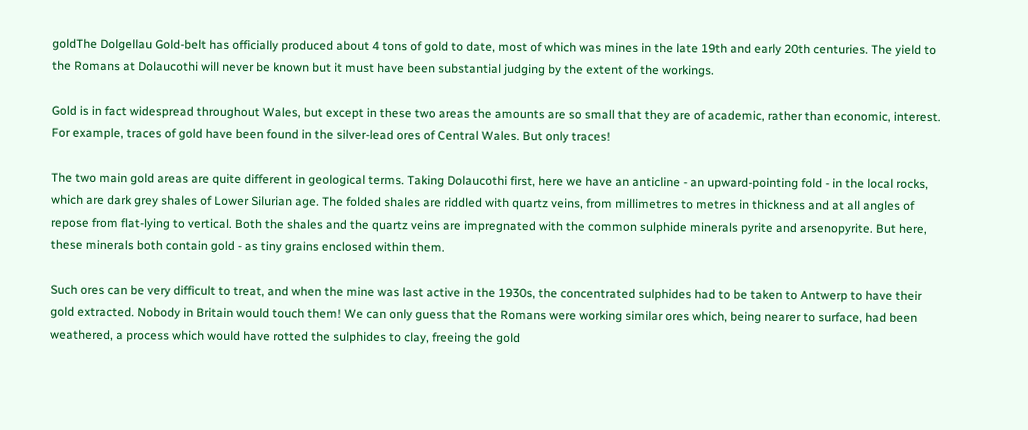goldThe Dolgellau Gold-belt has officially produced about 4 tons of gold to date, most of which was mines in the late 19th and early 20th centuries. The yield to the Romans at Dolaucothi will never be known but it must have been substantial judging by the extent of the workings.

Gold is in fact widespread throughout Wales, but except in these two areas the amounts are so small that they are of academic, rather than economic, interest. For example, traces of gold have been found in the silver-lead ores of Central Wales. But only traces!

The two main gold areas are quite different in geological terms. Taking Dolaucothi first, here we have an anticline - an upward-pointing fold - in the local rocks, which are dark grey shales of Lower Silurian age. The folded shales are riddled with quartz veins, from millimetres to metres in thickness and at all angles of repose from flat-lying to vertical. Both the shales and the quartz veins are impregnated with the common sulphide minerals pyrite and arsenopyrite. But here, these minerals both contain gold - as tiny grains enclosed within them.

Such ores can be very difficult to treat, and when the mine was last active in the 1930s, the concentrated sulphides had to be taken to Antwerp to have their gold extracted. Nobody in Britain would touch them! We can only guess that the Romans were working similar ores which, being nearer to surface, had been weathered, a process which would have rotted the sulphides to clay, freeing the gold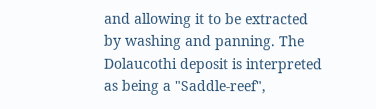and allowing it to be extracted by washing and panning. The Dolaucothi deposit is interpreted as being a "Saddle-reef",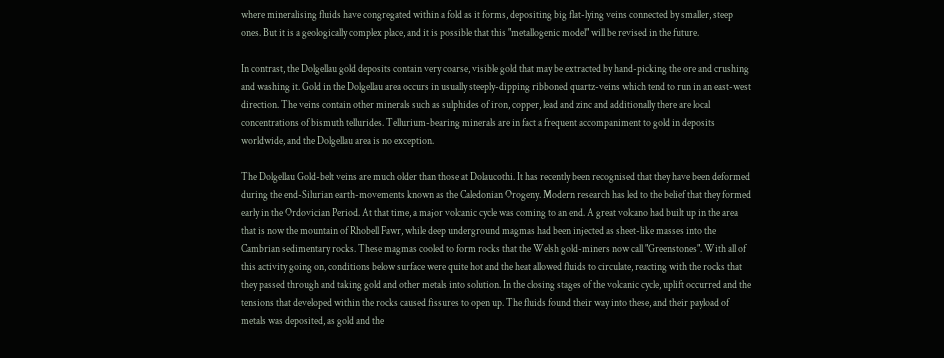where mineralising fluids have congregated within a fold as it forms, depositing big flat-lying veins connected by smaller, steep ones. But it is a geologically complex place, and it is possible that this "metallogenic model" will be revised in the future.

In contrast, the Dolgellau gold deposits contain very coarse, visible gold that may be extracted by hand-picking the ore and crushing and washing it. Gold in the Dolgellau area occurs in usually steeply-dipping ribboned quartz-veins which tend to run in an east-west direction. The veins contain other minerals such as sulphides of iron, copper, lead and zinc and additionally there are local concentrations of bismuth tellurides. Tellurium-bearing minerals are in fact a frequent accompaniment to gold in deposits worldwide, and the Dolgellau area is no exception.

The Dolgellau Gold-belt veins are much older than those at Dolaucothi. It has recently been recognised that they have been deformed during the end-Silurian earth-movements known as the Caledonian Orogeny. Modern research has led to the belief that they formed early in the Ordovician Period. At that time, a major volcanic cycle was coming to an end. A great volcano had built up in the area that is now the mountain of Rhobell Fawr, while deep underground magmas had been injected as sheet-like masses into the Cambrian sedimentary rocks. These magmas cooled to form rocks that the Welsh gold-miners now call "Greenstones". With all of this activity going on, conditions below surface were quite hot and the heat allowed fluids to circulate, reacting with the rocks that they passed through and taking gold and other metals into solution. In the closing stages of the volcanic cycle, uplift occurred and the tensions that developed within the rocks caused fissures to open up. The fluids found their way into these, and their payload of metals was deposited, as gold and the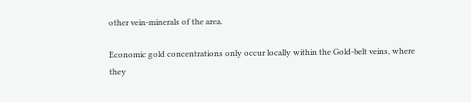other vein-minerals of the area.

Economic gold concentrations only occur locally within the Gold-belt veins, where they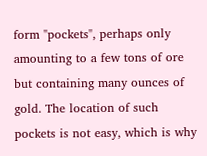form "pockets", perhaps only amounting to a few tons of ore but containing many ounces of gold. The location of such pockets is not easy, which is why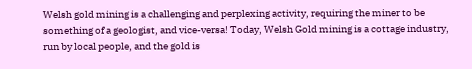Welsh gold mining is a challenging and perplexing activity, requiring the miner to be something of a geologist, and vice-versa! Today, Welsh Gold mining is a cottage industry, run by local people, and the gold is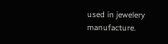used in jewelery manufacture.